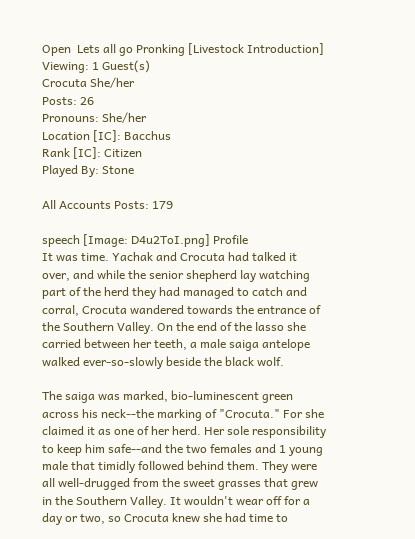Open  Lets all go Pronking [Livestock Introduction]
Viewing: 1 Guest(s)
Crocuta She/her
Posts: 26
Pronouns: She/her
Location [IC]: Bacchus
Rank [IC]: Citizen
Played By: Stone

All Accounts Posts: 179

speech [Image: D4u2ToI.png] Profile
It was time. Yachak and Crocuta had talked it over, and while the senior shepherd lay watching part of the herd they had managed to catch and corral, Crocuta wandered towards the entrance of the Southern Valley. On the end of the lasso she carried between her teeth, a male saiga antelope walked ever-so-slowly beside the black wolf.

The saiga was marked, bio-luminescent green across his neck--the marking of "Crocuta." For she claimed it as one of her herd. Her sole responsibility to keep him safe--and the two females and 1 young male that timidly followed behind them. They were all well-drugged from the sweet grasses that grew in the Southern Valley. It wouldn't wear off for a day or two, so Crocuta knew she had time to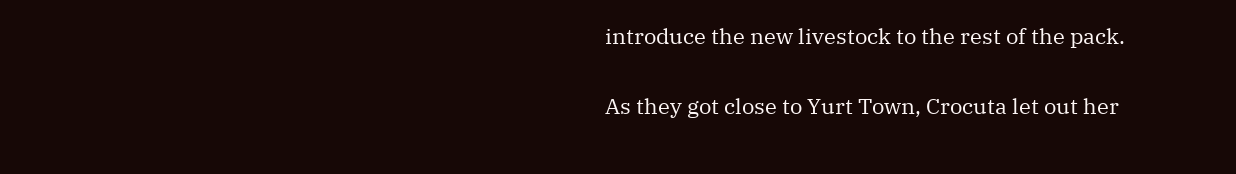introduce the new livestock to the rest of the pack.

As they got close to Yurt Town, Crocuta let out her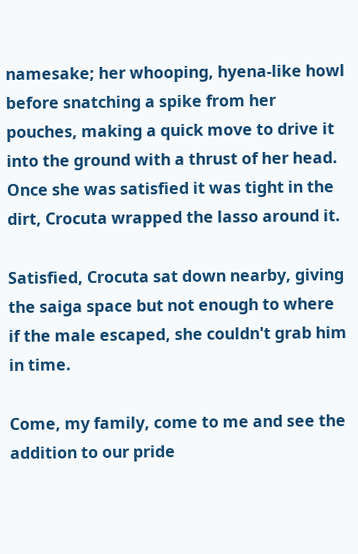namesake; her whooping, hyena-like howl before snatching a spike from her pouches, making a quick move to drive it into the ground with a thrust of her head. Once she was satisfied it was tight in the dirt, Crocuta wrapped the lasso around it.

Satisfied, Crocuta sat down nearby, giving the saiga space but not enough to where if the male escaped, she couldn't grab him in time.

Come, my family, come to me and see the addition to our pride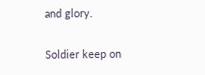and glory.

Soldier keep on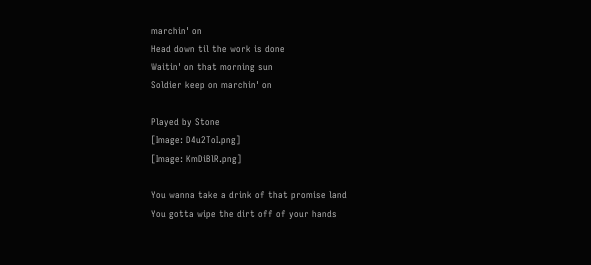marchin' on
Head down til the work is done
Waitin' on that morning sun
Soldier keep on marchin' on

Played by Stone
[Image: D4u2ToI.png]
[Image: KmDiBlR.png]

You wanna take a drink of that promise land
You gotta wipe the dirt off of your hands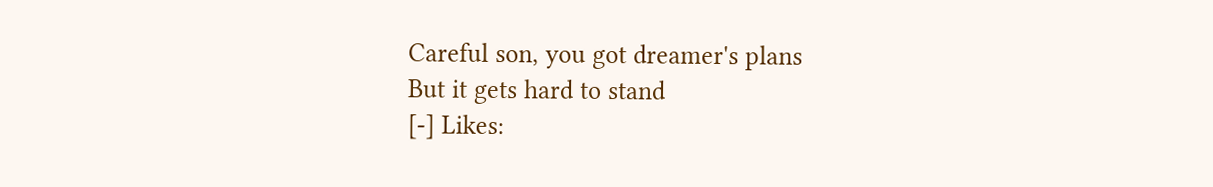Careful son, you got dreamer's plans
But it gets hard to stand
[-] Likes: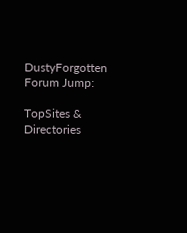DustyForgotten
Forum Jump:

TopSites & Directories